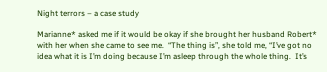Night terrors – a case study

Marianne* asked me if it would be okay if she brought her husband Robert* with her when she came to see me.  “The thing is”, she told me, “I’ve got no idea what it is I’m doing because I’m asleep through the whole thing.  It’s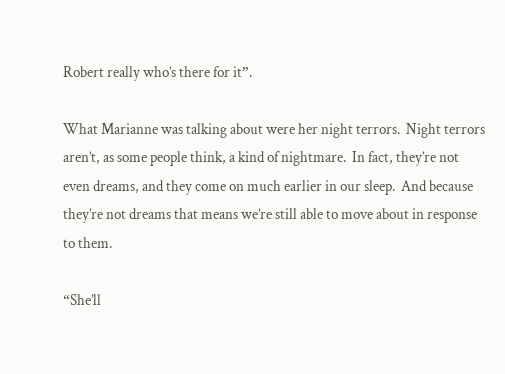Robert really who’s there for it”.

What Marianne was talking about were her night terrors.  Night terrors aren’t, as some people think, a kind of nightmare.  In fact, they’re not even dreams, and they come on much earlier in our sleep.  And because they’re not dreams that means we’re still able to move about in response to them.

“She’ll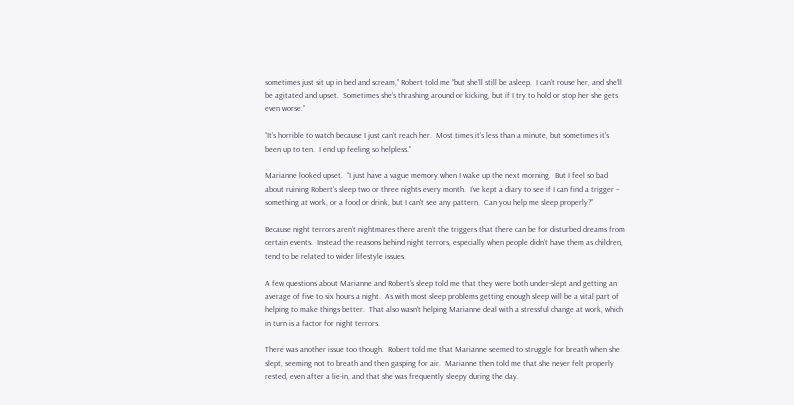sometimes just sit up in bed and scream,” Robert told me “but she’ll still be asleep.  I can’t rouse her, and she’ll be agitated and upset.  Sometimes she’s thrashing around or kicking, but if I try to hold or stop her she gets even worse.”

“It’s horrible to watch because I just can’t reach her.  Most times it’s less than a minute, but sometimes it’s been up to ten.  I end up feeling so helpless.”

Marianne looked upset.  “I just have a vague memory when I wake up the next morning.  But I feel so bad about ruining Robert’s sleep two or three nights every month.  I’ve kept a diary to see if I can find a trigger – something at work, or a food or drink, but I can’t see any pattern.  Can you help me sleep properly?”

Because night terrors aren’t nightmares there aren’t the triggers that there can be for disturbed dreams from certain events.  Instead the reasons behind night terrors, especially when people didn’t have them as children, tend to be related to wider lifestyle issues.

A few questions about Marianne and Robert’s sleep told me that they were both under-slept and getting an average of five to six hours a night.  As with most sleep problems getting enough sleep will be a vital part of helping to make things better.  That also wasn’t helping Marianne deal with a stressful change at work, which in turn is a factor for night terrors.

There was another issue too though.  Robert told me that Marianne seemed to struggle for breath when she slept, seeming not to breath and then gasping for air.  Marianne then told me that she never felt properly rested, even after a lie-in, and that she was frequently sleepy during the day.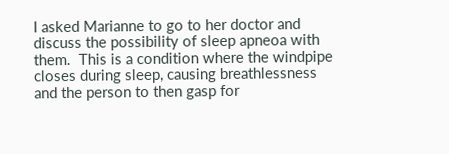I asked Marianne to go to her doctor and discuss the possibility of sleep apneoa with them.  This is a condition where the windpipe closes during sleep, causing breathlessness and the person to then gasp for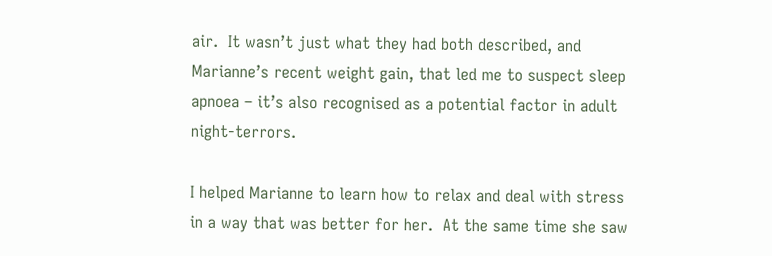air.  It wasn’t just what they had both described, and Marianne’s recent weight gain, that led me to suspect sleep apnoea – it’s also recognised as a potential factor in adult night-terrors.

I helped Marianne to learn how to relax and deal with stress in a way that was better for her.  At the same time she saw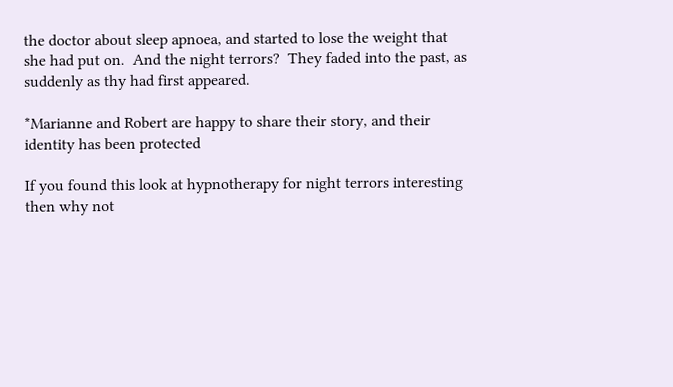the doctor about sleep apnoea, and started to lose the weight that she had put on.  And the night terrors?  They faded into the past, as suddenly as thy had first appeared.

*Marianne and Robert are happy to share their story, and their identity has been protected

If you found this look at hypnotherapy for night terrors interesting then why not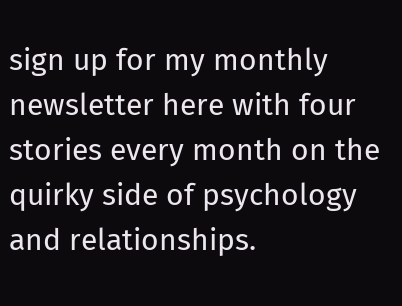sign up for my monthly newsletter here with four stories every month on the quirky side of psychology and relationships.